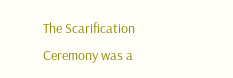The Scarification Ceremony was a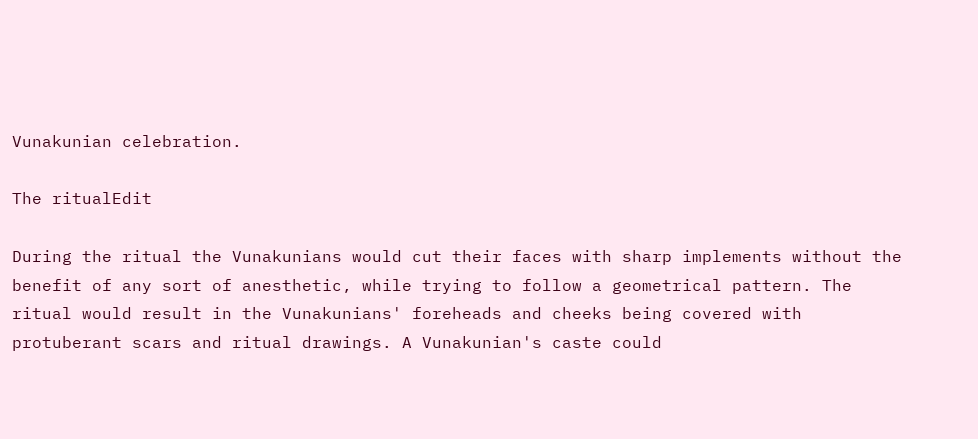Vunakunian celebration.

The ritualEdit

During the ritual the Vunakunians would cut their faces with sharp implements without the benefit of any sort of anesthetic, while trying to follow a geometrical pattern. The ritual would result in the Vunakunians' foreheads and cheeks being covered with protuberant scars and ritual drawings. A Vunakunian's caste could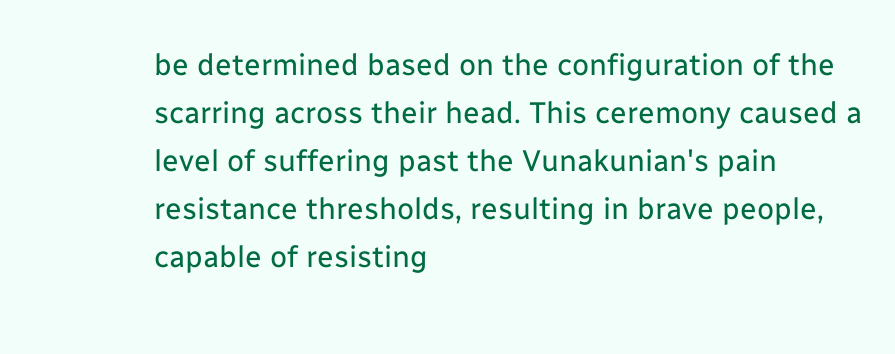be determined based on the configuration of the scarring across their head. This ceremony caused a level of suffering past the Vunakunian's pain resistance thresholds, resulting in brave people, capable of resisting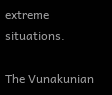extreme situations.

The Vunakunian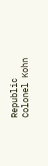Republic Colonel Kohn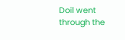Doil went through the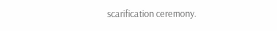scarification ceremony.